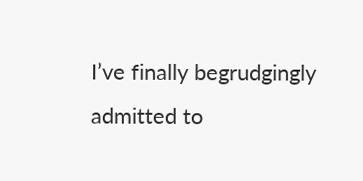I’ve finally begrudgingly admitted to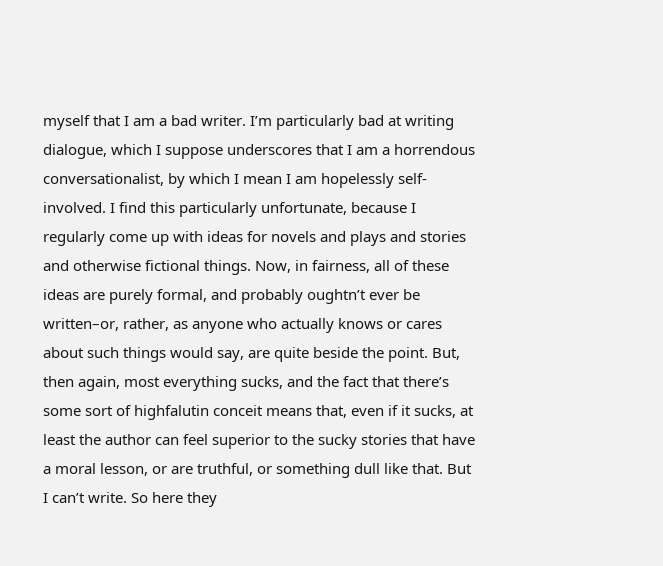myself that I am a bad writer. I’m particularly bad at writing dialogue, which I suppose underscores that I am a horrendous conversationalist, by which I mean I am hopelessly self-involved. I find this particularly unfortunate, because I regularly come up with ideas for novels and plays and stories and otherwise fictional things. Now, in fairness, all of these ideas are purely formal, and probably oughtn’t ever be written–or, rather, as anyone who actually knows or cares about such things would say, are quite beside the point. But, then again, most everything sucks, and the fact that there’s some sort of highfalutin conceit means that, even if it sucks, at least the author can feel superior to the sucky stories that have a moral lesson, or are truthful, or something dull like that. But I can’t write. So here they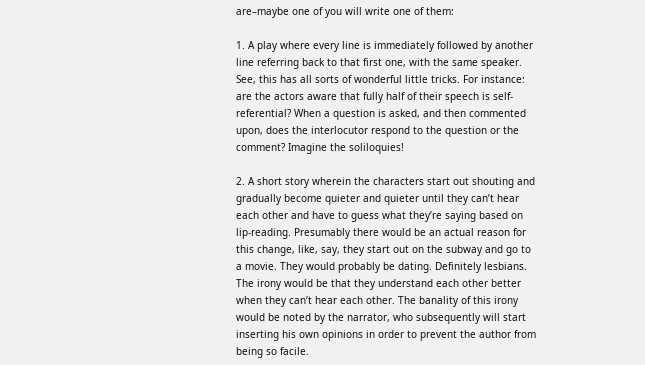are–maybe one of you will write one of them:

1. A play where every line is immediately followed by another line referring back to that first one, with the same speaker. See, this has all sorts of wonderful little tricks. For instance: are the actors aware that fully half of their speech is self-referential? When a question is asked, and then commented upon, does the interlocutor respond to the question or the comment? Imagine the soliloquies!

2. A short story wherein the characters start out shouting and gradually become quieter and quieter until they can’t hear each other and have to guess what they’re saying based on lip-reading. Presumably there would be an actual reason for this change, like, say, they start out on the subway and go to a movie. They would probably be dating. Definitely lesbians. The irony would be that they understand each other better when they can’t hear each other. The banality of this irony would be noted by the narrator, who subsequently will start inserting his own opinions in order to prevent the author from being so facile.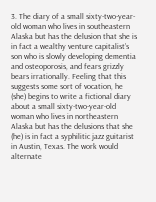3. The diary of a small sixty-two-year-old woman who lives in southeastern Alaska but has the delusion that she is in fact a wealthy venture capitalist’s son who is slowly developing dementia and osteoporosis, and fears grizzly bears irrationally. Feeling that this suggests some sort of vocation, he (she) begins to write a fictional diary about a small sixty-two-year-old woman who lives in northeastern Alaska but has the delusions that she (he) is in fact a syphilitic jazz guitarist in Austin, Texas. The work would alternate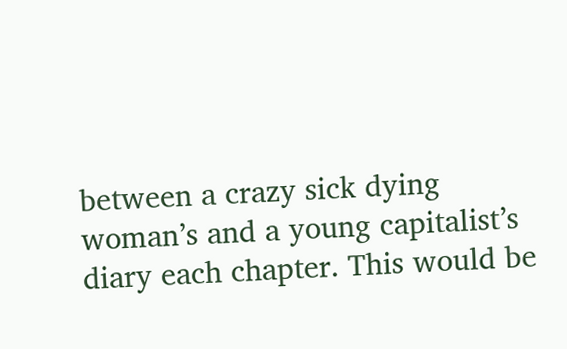between a crazy sick dying woman’s and a young capitalist’s diary each chapter. This would be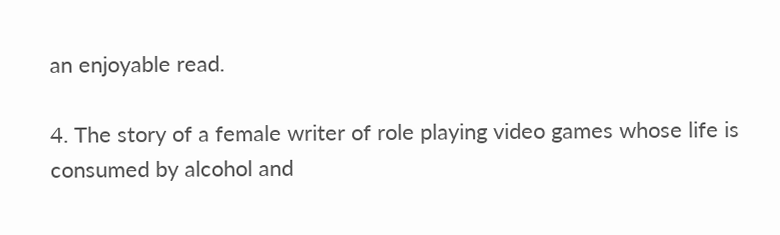an enjoyable read.

4. The story of a female writer of role playing video games whose life is consumed by alcohol and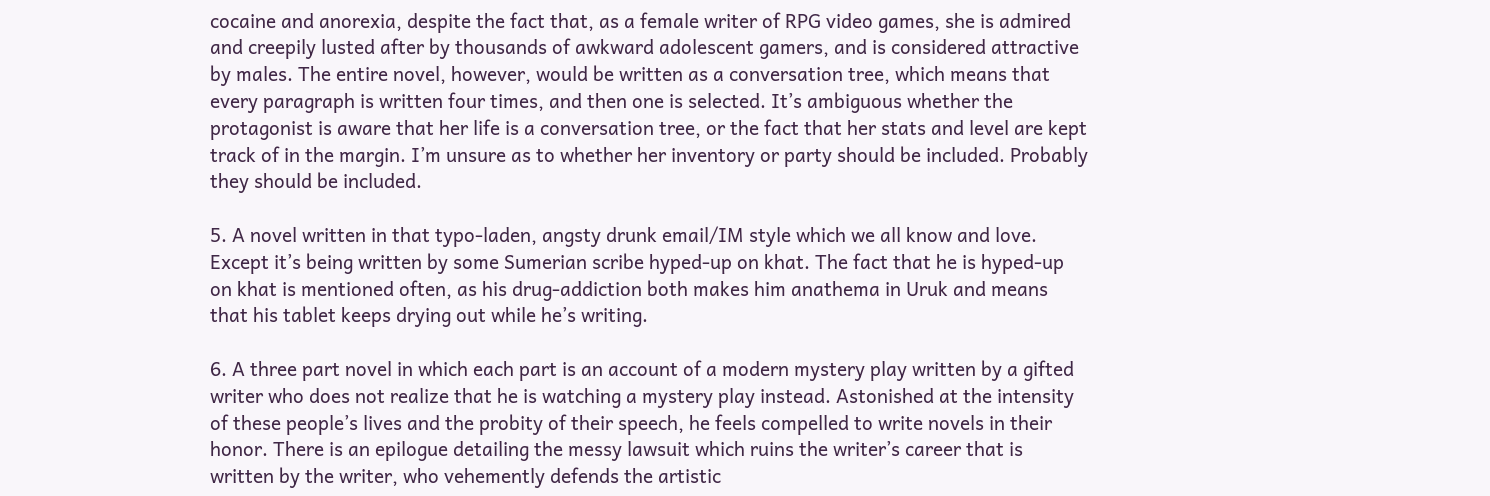cocaine and anorexia, despite the fact that, as a female writer of RPG video games, she is admired and creepily lusted after by thousands of awkward adolescent gamers, and is considered attractive by males. The entire novel, however, would be written as a conversation tree, which means that every paragraph is written four times, and then one is selected. It’s ambiguous whether the protagonist is aware that her life is a conversation tree, or the fact that her stats and level are kept track of in the margin. I’m unsure as to whether her inventory or party should be included. Probably they should be included.

5. A novel written in that typo-laden, angsty drunk email/IM style which we all know and love. Except it’s being written by some Sumerian scribe hyped-up on khat. The fact that he is hyped-up on khat is mentioned often, as his drug-addiction both makes him anathema in Uruk and means that his tablet keeps drying out while he’s writing.

6. A three part novel in which each part is an account of a modern mystery play written by a gifted writer who does not realize that he is watching a mystery play instead. Astonished at the intensity of these people’s lives and the probity of their speech, he feels compelled to write novels in their honor. There is an epilogue detailing the messy lawsuit which ruins the writer’s career that is written by the writer, who vehemently defends the artistic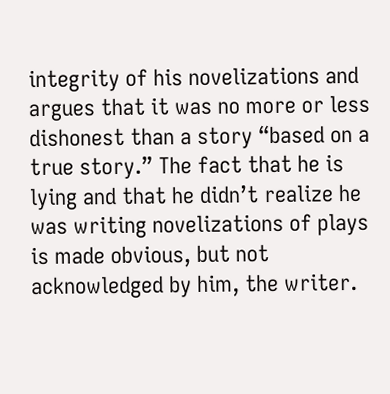integrity of his novelizations and argues that it was no more or less dishonest than a story “based on a true story.” The fact that he is lying and that he didn’t realize he was writing novelizations of plays is made obvious, but not acknowledged by him, the writer.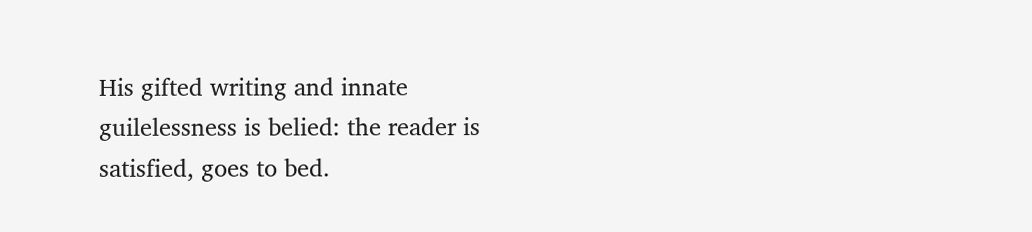His gifted writing and innate guilelessness is belied: the reader is satisfied, goes to bed.